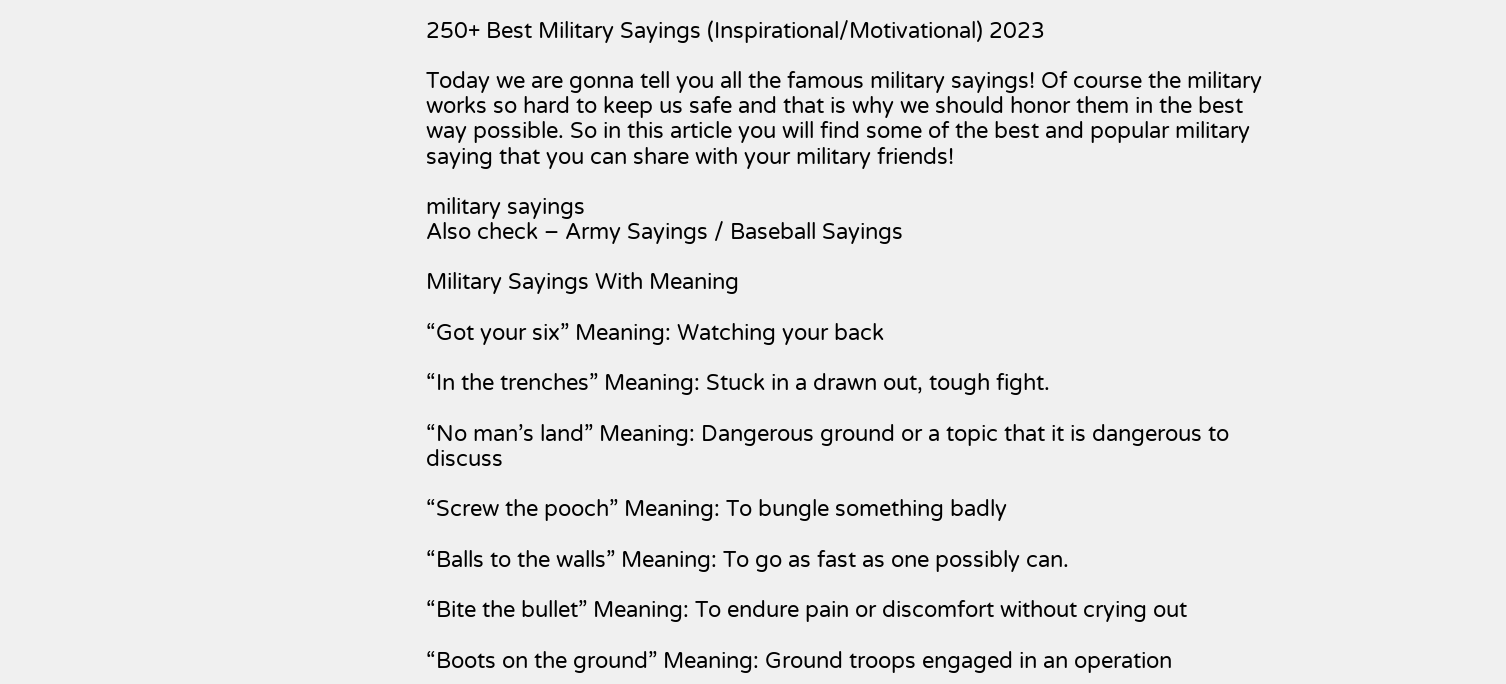250+ Best Military Sayings (Inspirational/Motivational) 2023

Today we are gonna tell you all the famous military sayings! Of course the military works so hard to keep us safe and that is why we should honor them in the best way possible. So in this article you will find some of the best and popular military saying that you can share with your military friends!

military sayings
Also check – Army Sayings / Baseball Sayings

Military Sayings With Meaning

“Got your six” Meaning: Watching your back

“In the trenches” Meaning: Stuck in a drawn out, tough fight.

“No man’s land” Meaning: Dangerous ground or a topic that it is dangerous to discuss

“Screw the pooch” Meaning: To bungle something badly

“Balls to the walls” Meaning: To go as fast as one possibly can.

“Bite the bullet” Meaning: To endure pain or discomfort without crying out

“Boots on the ground” Meaning: Ground troops engaged in an operation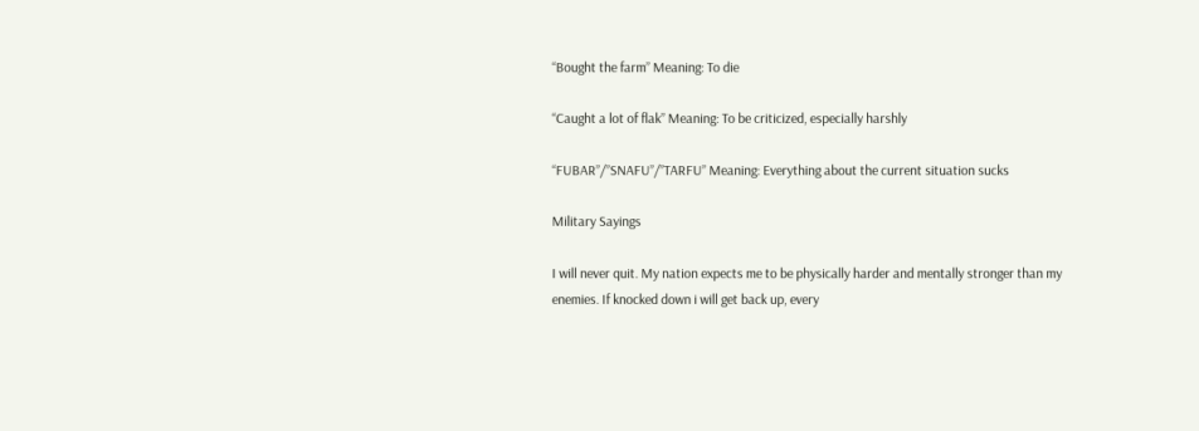“Bought the farm” Meaning: To die

“Caught a lot of flak” Meaning: To be criticized, especially harshly

“FUBAR”/”SNAFU”/”TARFU” Meaning: Everything about the current situation sucks

Military Sayings

I will never quit. My nation expects me to be physically harder and mentally stronger than my enemies. If knocked down i will get back up, every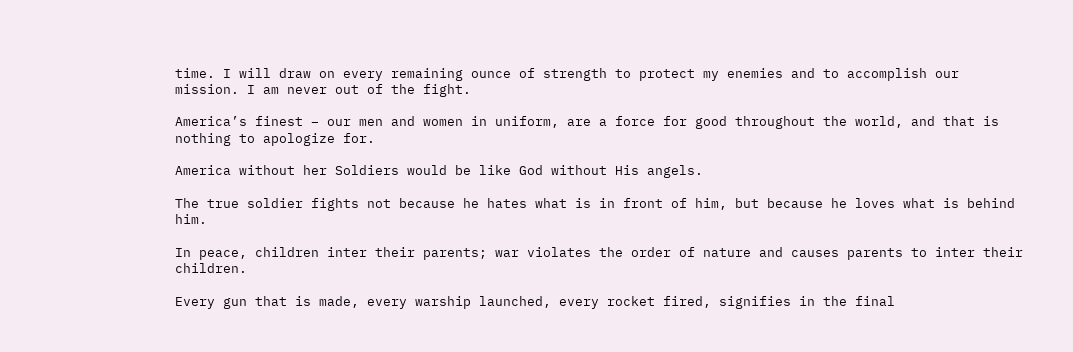time. I will draw on every remaining ounce of strength to protect my enemies and to accomplish our mission. I am never out of the fight.

America’s finest – our men and women in uniform, are a force for good throughout the world, and that is nothing to apologize for.

America without her Soldiers would be like God without His angels.

The true soldier fights not because he hates what is in front of him, but because he loves what is behind him.

In peace, children inter their parents; war violates the order of nature and causes parents to inter their children.

Every gun that is made, every warship launched, every rocket fired, signifies in the final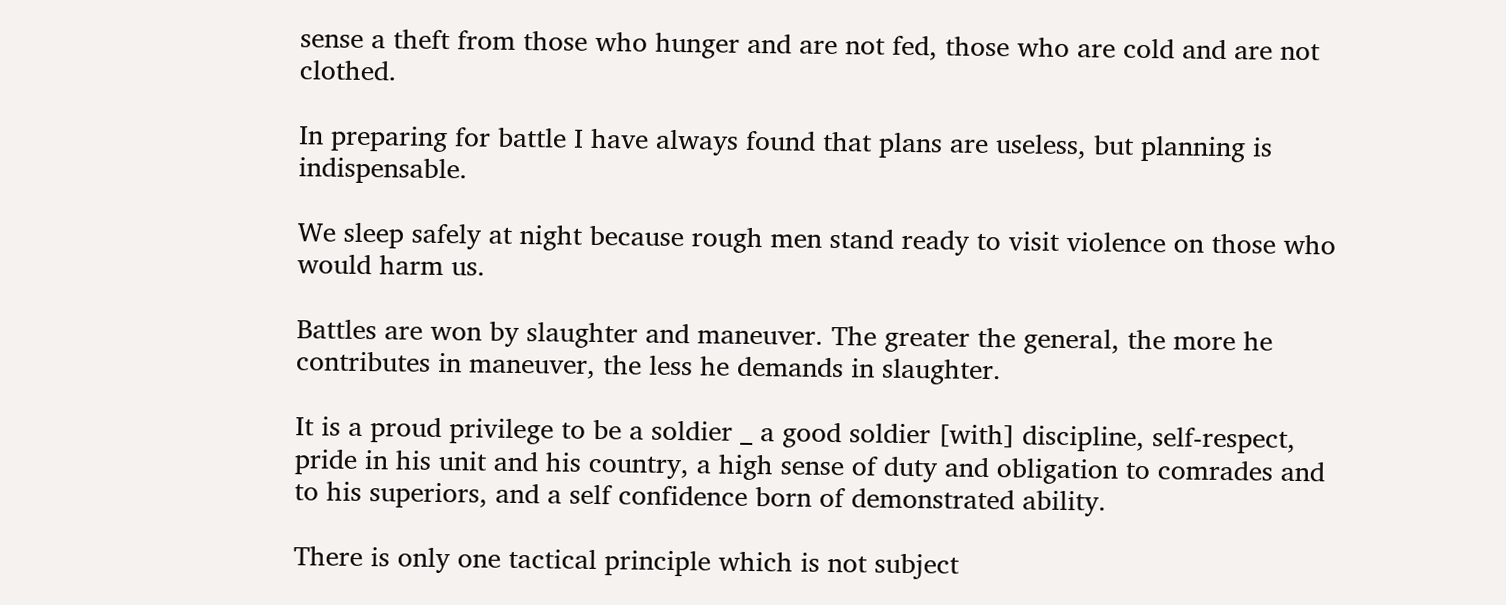sense a theft from those who hunger and are not fed, those who are cold and are not clothed.

In preparing for battle I have always found that plans are useless, but planning is indispensable.

We sleep safely at night because rough men stand ready to visit violence on those who would harm us.

Battles are won by slaughter and maneuver. The greater the general, the more he contributes in maneuver, the less he demands in slaughter.

It is a proud privilege to be a soldier _ a good soldier [with] discipline, self-respect, pride in his unit and his country, a high sense of duty and obligation to comrades and to his superiors, and a self confidence born of demonstrated ability.

There is only one tactical principle which is not subject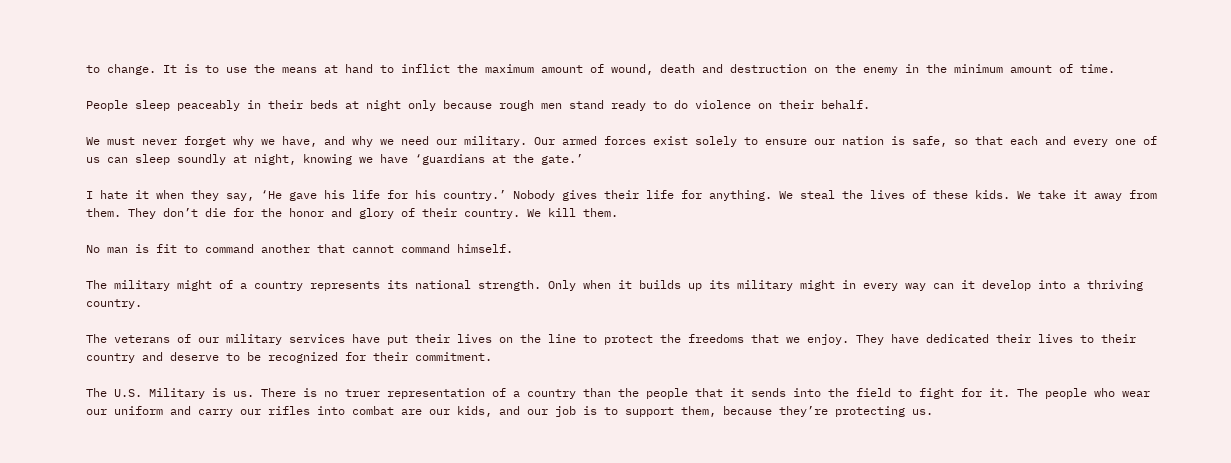to change. It is to use the means at hand to inflict the maximum amount of wound, death and destruction on the enemy in the minimum amount of time.

People sleep peaceably in their beds at night only because rough men stand ready to do violence on their behalf.

We must never forget why we have, and why we need our military. Our armed forces exist solely to ensure our nation is safe, so that each and every one of us can sleep soundly at night, knowing we have ‘guardians at the gate.’

I hate it when they say, ‘He gave his life for his country.’ Nobody gives their life for anything. We steal the lives of these kids. We take it away from them. They don’t die for the honor and glory of their country. We kill them.

No man is fit to command another that cannot command himself.

The military might of a country represents its national strength. Only when it builds up its military might in every way can it develop into a thriving country.

The veterans of our military services have put their lives on the line to protect the freedoms that we enjoy. They have dedicated their lives to their country and deserve to be recognized for their commitment.

The U.S. Military is us. There is no truer representation of a country than the people that it sends into the field to fight for it. The people who wear our uniform and carry our rifles into combat are our kids, and our job is to support them, because they’re protecting us.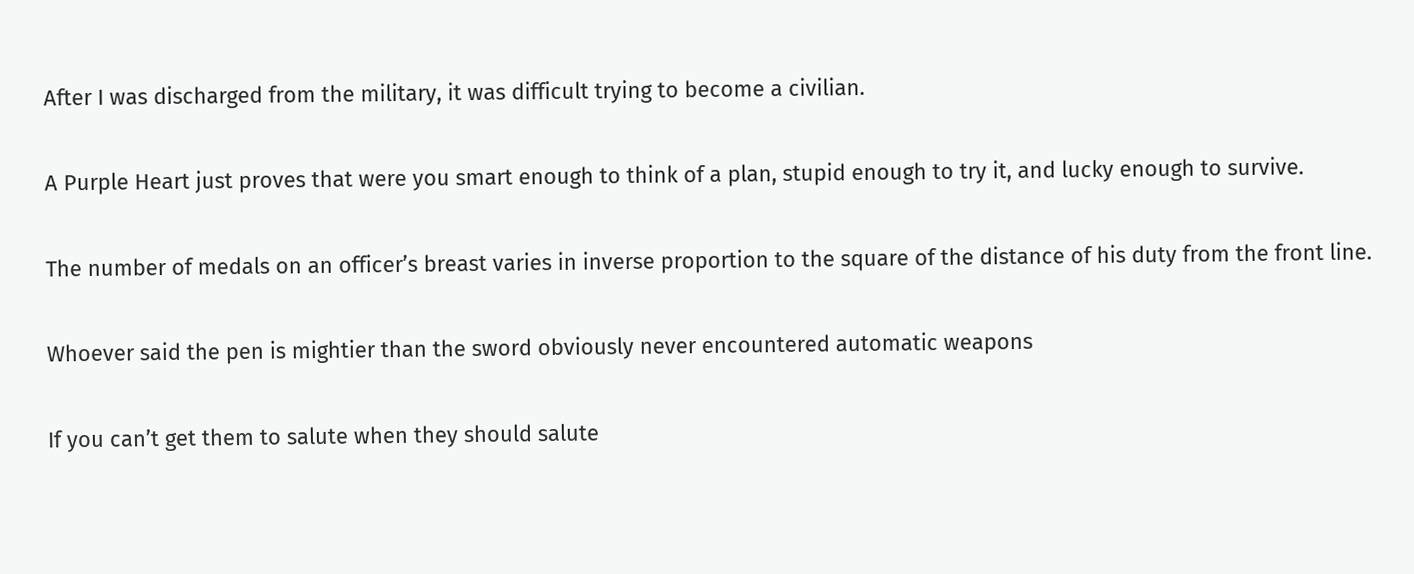After I was discharged from the military, it was difficult trying to become a civilian.

A Purple Heart just proves that were you smart enough to think of a plan, stupid enough to try it, and lucky enough to survive.

The number of medals on an officer’s breast varies in inverse proportion to the square of the distance of his duty from the front line.

Whoever said the pen is mightier than the sword obviously never encountered automatic weapons

If you can’t get them to salute when they should salute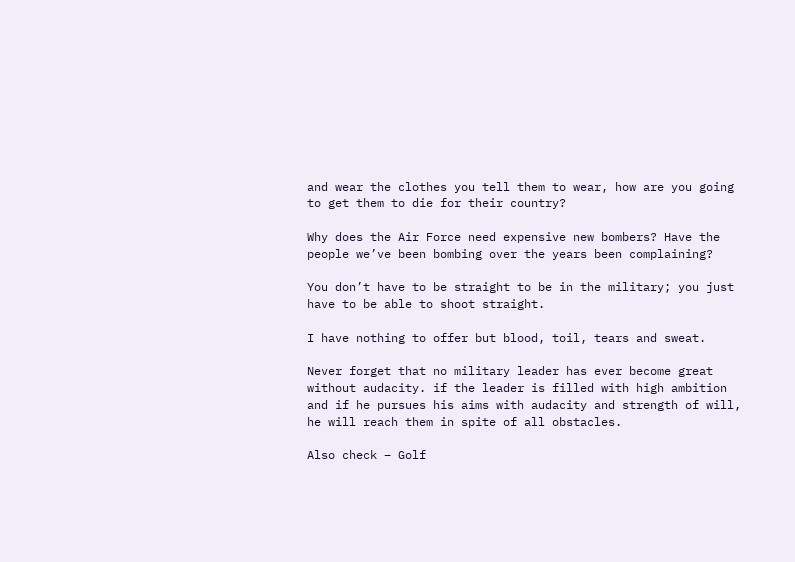and wear the clothes you tell them to wear, how are you going to get them to die for their country?

Why does the Air Force need expensive new bombers? Have the people we’ve been bombing over the years been complaining?

You don’t have to be straight to be in the military; you just have to be able to shoot straight.

I have nothing to offer but blood, toil, tears and sweat.

Never forget that no military leader has ever become great without audacity. if the leader is filled with high ambition and if he pursues his aims with audacity and strength of will, he will reach them in spite of all obstacles.

Also check – Golf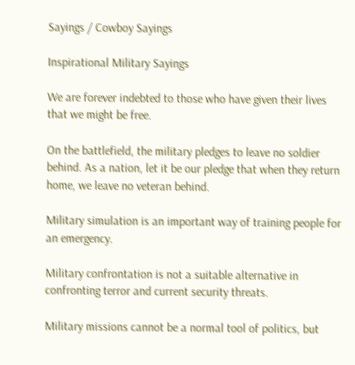Sayings / Cowboy Sayings

Inspirational Military Sayings

We are forever indebted to those who have given their lives that we might be free.

On the battlefield, the military pledges to leave no soldier behind. As a nation, let it be our pledge that when they return home, we leave no veteran behind.

Military simulation is an important way of training people for an emergency.

Military confrontation is not a suitable alternative in confronting terror and current security threats.

Military missions cannot be a normal tool of politics, but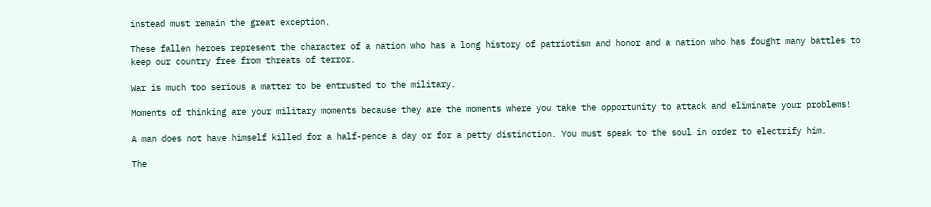instead must remain the great exception.

These fallen heroes represent the character of a nation who has a long history of patriotism and honor and a nation who has fought many battles to keep our country free from threats of terror.

War is much too serious a matter to be entrusted to the military.

Moments of thinking are your military moments because they are the moments where you take the opportunity to attack and eliminate your problems!

A man does not have himself killed for a half-pence a day or for a petty distinction. You must speak to the soul in order to electrify him.

The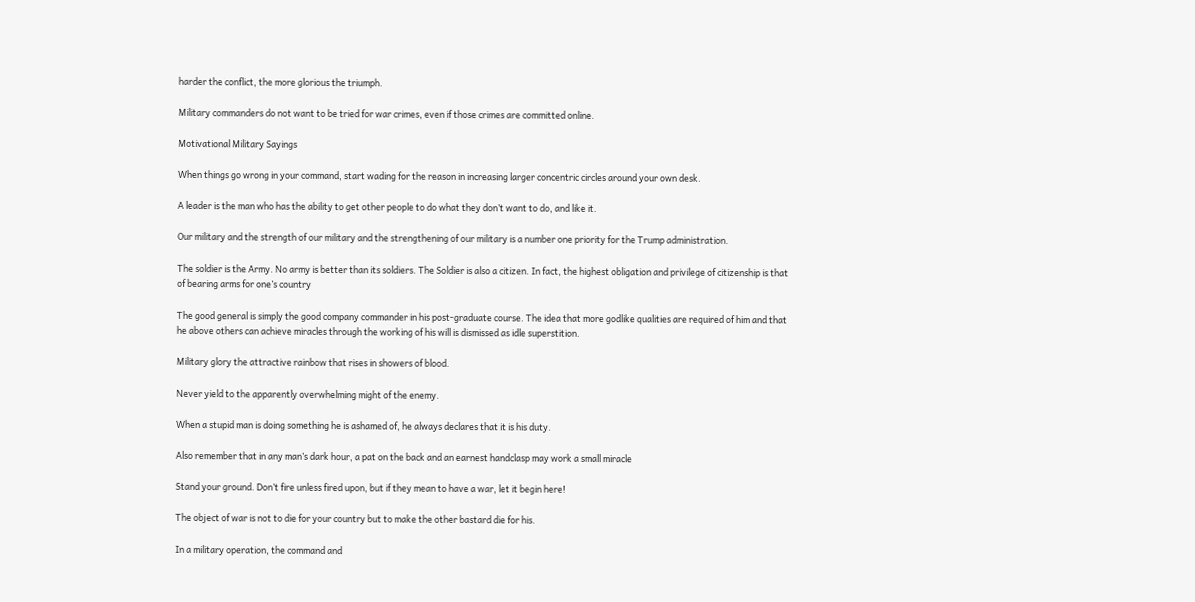harder the conflict, the more glorious the triumph.

Military commanders do not want to be tried for war crimes, even if those crimes are committed online.

Motivational Military Sayings

When things go wrong in your command, start wading for the reason in increasing larger concentric circles around your own desk.

A leader is the man who has the ability to get other people to do what they don’t want to do, and like it.

Our military and the strength of our military and the strengthening of our military is a number one priority for the Trump administration.

The soldier is the Army. No army is better than its soldiers. The Soldier is also a citizen. In fact, the highest obligation and privilege of citizenship is that of bearing arms for one’s country

The good general is simply the good company commander in his post-graduate course. The idea that more godlike qualities are required of him and that he above others can achieve miracles through the working of his will is dismissed as idle superstition.

Military glory the attractive rainbow that rises in showers of blood.

Never yield to the apparently overwhelming might of the enemy.

When a stupid man is doing something he is ashamed of, he always declares that it is his duty.

Also remember that in any man’s dark hour, a pat on the back and an earnest handclasp may work a small miracle

Stand your ground. Don’t fire unless fired upon, but if they mean to have a war, let it begin here!

The object of war is not to die for your country but to make the other bastard die for his.

In a military operation, the command and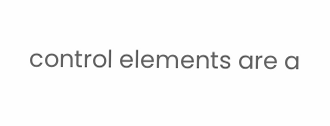control elements are a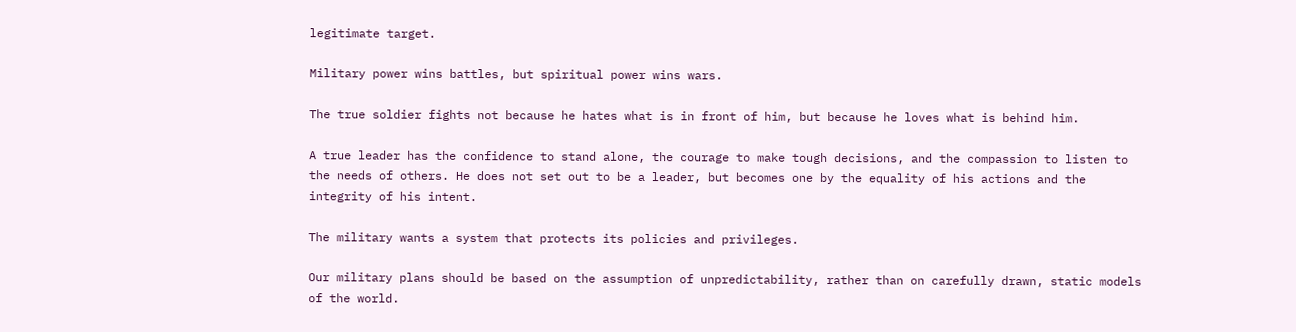legitimate target.

Military power wins battles, but spiritual power wins wars.

The true soldier fights not because he hates what is in front of him, but because he loves what is behind him.

A true leader has the confidence to stand alone, the courage to make tough decisions, and the compassion to listen to the needs of others. He does not set out to be a leader, but becomes one by the equality of his actions and the integrity of his intent.

The military wants a system that protects its policies and privileges.

Our military plans should be based on the assumption of unpredictability, rather than on carefully drawn, static models of the world.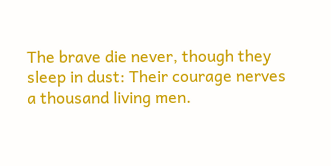The brave die never, though they sleep in dust: Their courage nerves a thousand living men.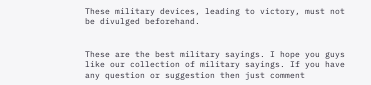These military devices, leading to victory, must not be divulged beforehand.


These are the best military sayings. I hope you guys like our collection of military sayings. If you have any question or suggestion then just comment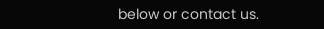below or contact us.